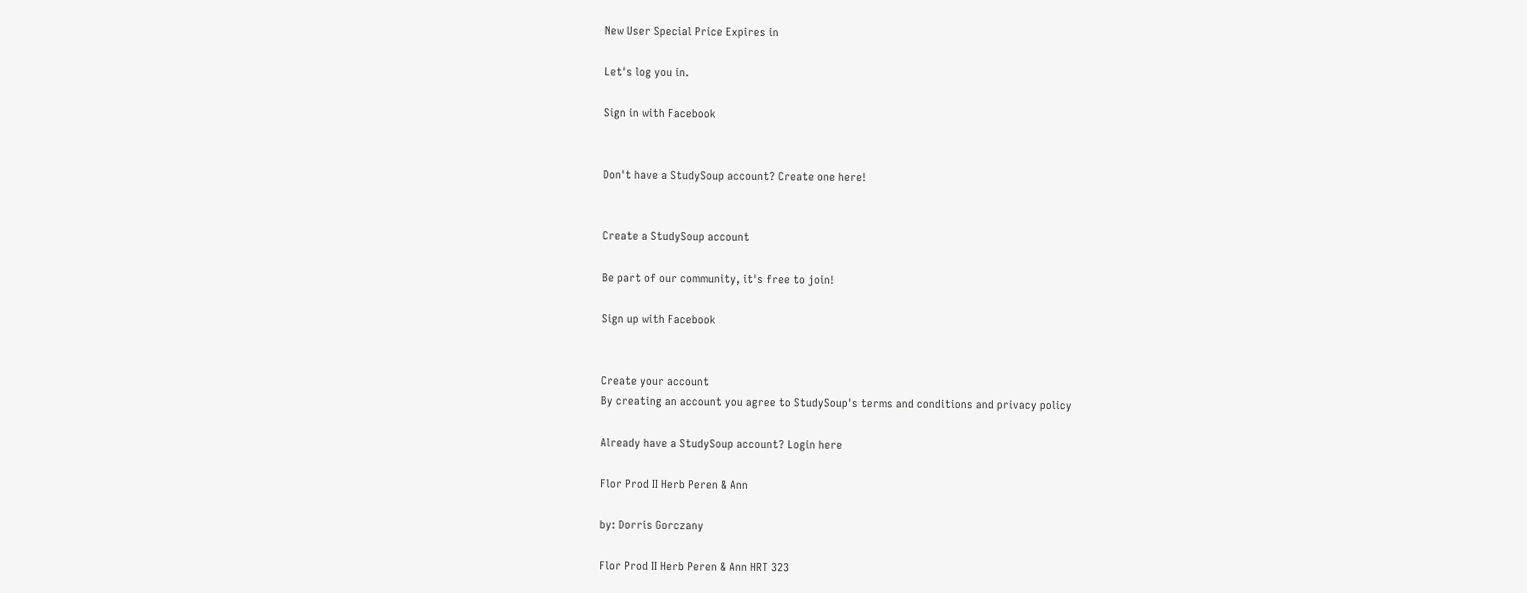New User Special Price Expires in

Let's log you in.

Sign in with Facebook


Don't have a StudySoup account? Create one here!


Create a StudySoup account

Be part of our community, it's free to join!

Sign up with Facebook


Create your account
By creating an account you agree to StudySoup's terms and conditions and privacy policy

Already have a StudySoup account? Login here

Flor Prod II Herb Peren & Ann

by: Dorris Gorczany

Flor Prod II Herb Peren & Ann HRT 323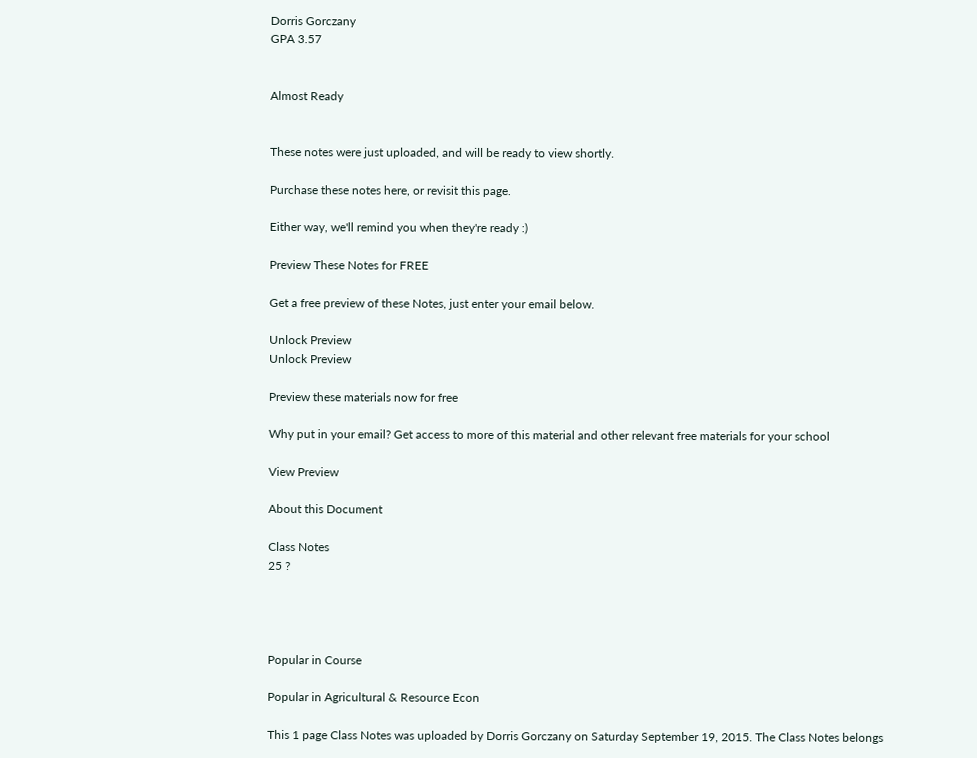Dorris Gorczany
GPA 3.57


Almost Ready


These notes were just uploaded, and will be ready to view shortly.

Purchase these notes here, or revisit this page.

Either way, we'll remind you when they're ready :)

Preview These Notes for FREE

Get a free preview of these Notes, just enter your email below.

Unlock Preview
Unlock Preview

Preview these materials now for free

Why put in your email? Get access to more of this material and other relevant free materials for your school

View Preview

About this Document

Class Notes
25 ?




Popular in Course

Popular in Agricultural & Resource Econ

This 1 page Class Notes was uploaded by Dorris Gorczany on Saturday September 19, 2015. The Class Notes belongs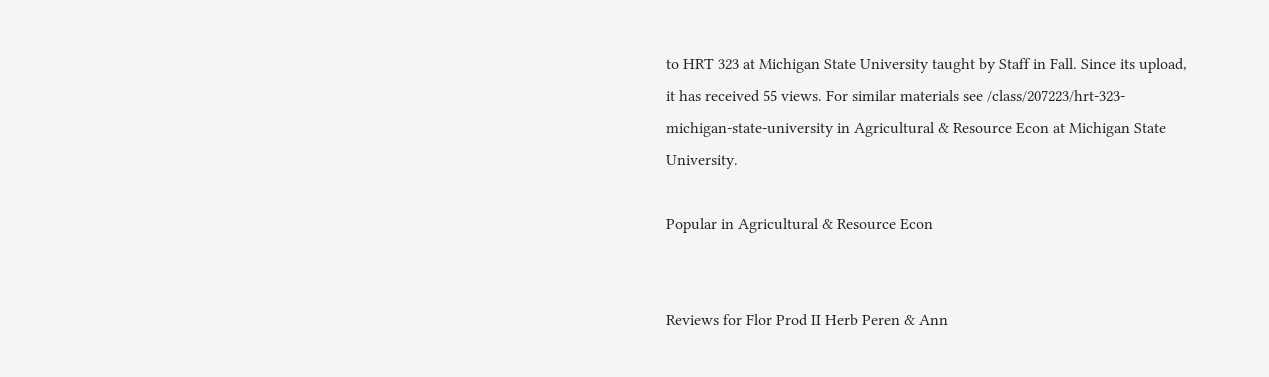to HRT 323 at Michigan State University taught by Staff in Fall. Since its upload, it has received 55 views. For similar materials see /class/207223/hrt-323-michigan-state-university in Agricultural & Resource Econ at Michigan State University.

Popular in Agricultural & Resource Econ


Reviews for Flor Prod II Herb Peren & Ann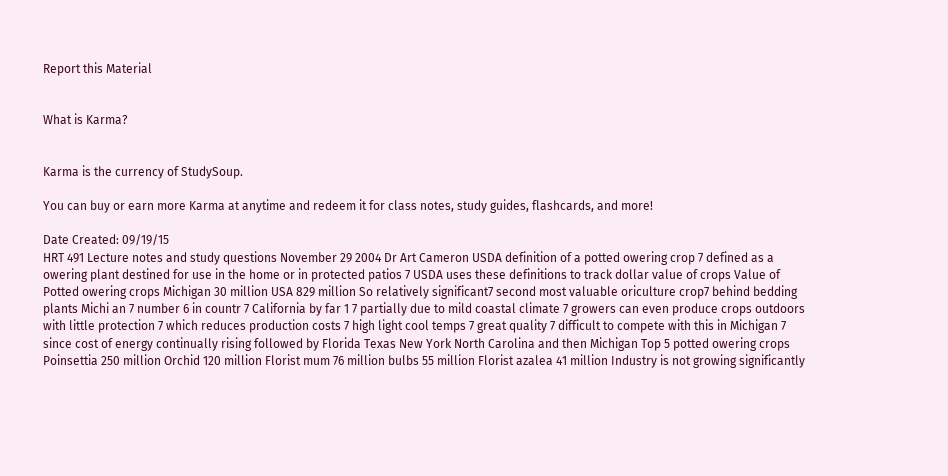Report this Material


What is Karma?


Karma is the currency of StudySoup.

You can buy or earn more Karma at anytime and redeem it for class notes, study guides, flashcards, and more!

Date Created: 09/19/15
HRT 491 Lecture notes and study questions November 29 2004 Dr Art Cameron USDA definition of a potted owering crop 7 defined as a owering plant destined for use in the home or in protected patios 7 USDA uses these definitions to track dollar value of crops Value of Potted owering crops Michigan 30 million USA 829 million So relatively significant7 second most valuable oriculture crop7 behind bedding plants Michi an 7 number 6 in countr 7 California by far 1 7 partially due to mild coastal climate 7 growers can even produce crops outdoors with little protection 7 which reduces production costs 7 high light cool temps 7 great quality 7 difficult to compete with this in Michigan 7 since cost of energy continually rising followed by Florida Texas New York North Carolina and then Michigan Top 5 potted owering crops Poinsettia 250 million Orchid 120 million Florist mum 76 million bulbs 55 million Florist azalea 41 million Industry is not growing significantly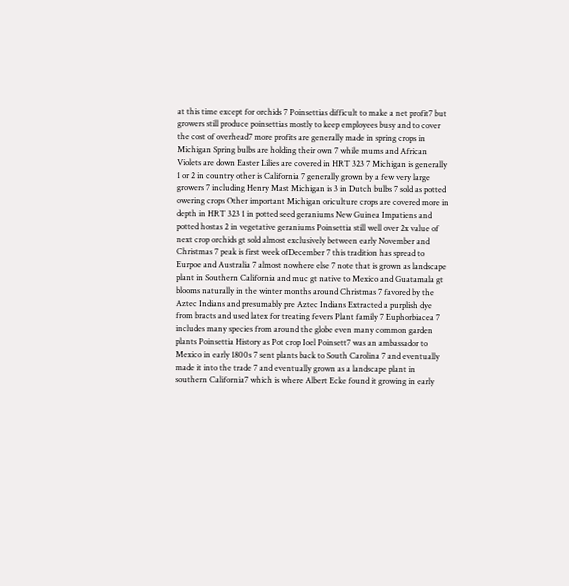at this time except for orchids 7 Poinsettias difficult to make a net profit7 but growers still produce poinsettias mostly to keep employees busy and to cover the cost of overhead7 more profits are generally made in spring crops in Michigan Spring bulbs are holding their own 7 while mums and African Violets are down Easter Lilies are covered in HRT 323 7 Michigan is generally 1 or 2 in country other is California 7 generally grown by a few very large growers 7 including Henry Mast Michigan is 3 in Dutch bulbs 7 sold as potted owering crops Other important Michigan oriculture crops are covered more in depth in HRT 323 1 in potted seed geraniums New Guinea Impatiens and potted hostas 2 in vegetative geraniums Poinsettia still well over 2x value of next crop orchids gt sold almost exclusively between early November and Christmas 7 peak is first week ofDecember 7 this tradition has spread to Eurpoe and Australia 7 almost nowhere else 7 note that is grown as landscape plant in Southern California and muc gt native to Mexico and Guatamala gt blooms naturally in the winter months around Christmas 7 favored by the Aztec Indians and presumably pre Aztec Indians Extracted a purplish dye from bracts and used latex for treating fevers Plant family 7 Euphorbiacea 7 includes many species from around the globe even many common garden plants Poinsettia History as Pot crop Ioel Poinsett7 was an ambassador to Mexico in early 1800s 7 sent plants back to South Carolina 7 and eventually made it into the trade 7 and eventually grown as a landscape plant in southern California7 which is where Albert Ecke found it growing in early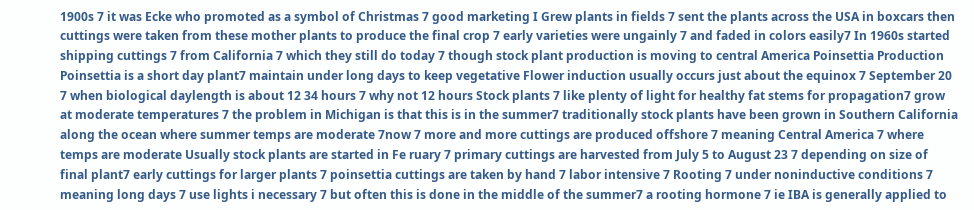1900s 7 it was Ecke who promoted as a symbol of Christmas 7 good marketing I Grew plants in fields 7 sent the plants across the USA in boxcars then cuttings were taken from these mother plants to produce the final crop 7 early varieties were ungainly 7 and faded in colors easily7 In 1960s started shipping cuttings 7 from California 7 which they still do today 7 though stock plant production is moving to central America Poinsettia Production Poinsettia is a short day plant7 maintain under long days to keep vegetative Flower induction usually occurs just about the equinox 7 September 20 7 when biological daylength is about 12 34 hours 7 why not 12 hours Stock plants 7 like plenty of light for healthy fat stems for propagation7 grow at moderate temperatures 7 the problem in Michigan is that this is in the summer7 traditionally stock plants have been grown in Southern California along the ocean where summer temps are moderate 7now 7 more and more cuttings are produced offshore 7 meaning Central America 7 where temps are moderate Usually stock plants are started in Fe ruary 7 primary cuttings are harvested from July 5 to August 23 7 depending on size of final plant7 early cuttings for larger plants 7 poinsettia cuttings are taken by hand 7 labor intensive 7 Rooting 7 under noninductive conditions 7 meaning long days 7 use lights i necessary 7 but often this is done in the middle of the summer7 a rooting hormone 7 ie IBA is generally applied to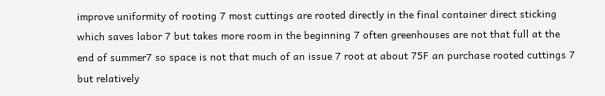improve uniformity of rooting 7 most cuttings are rooted directly in the final container direct sticking which saves labor 7 but takes more room in the beginning 7 often greenhouses are not that full at the end of summer7 so space is not that much of an issue 7 root at about 75F an purchase rooted cuttings 7 but relatively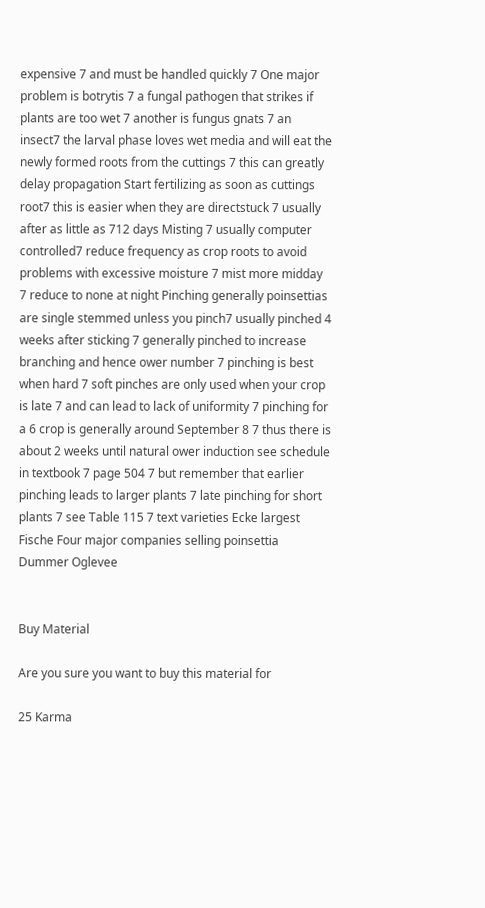expensive 7 and must be handled quickly 7 One major problem is botrytis 7 a fungal pathogen that strikes if plants are too wet 7 another is fungus gnats 7 an insect7 the larval phase loves wet media and will eat the newly formed roots from the cuttings 7 this can greatly delay propagation Start fertilizing as soon as cuttings root7 this is easier when they are directstuck 7 usually after as little as 712 days Misting 7 usually computer controlled7 reduce frequency as crop roots to avoid problems with excessive moisture 7 mist more midday 7 reduce to none at night Pinching generally poinsettias are single stemmed unless you pinch7 usually pinched 4 weeks after sticking 7 generally pinched to increase branching and hence ower number 7 pinching is best when hard 7 soft pinches are only used when your crop is late 7 and can lead to lack of uniformity 7 pinching for a 6 crop is generally around September 8 7 thus there is about 2 weeks until natural ower induction see schedule in textbook 7 page 504 7 but remember that earlier pinching leads to larger plants 7 late pinching for short plants 7 see Table 115 7 text varieties Ecke largest Fische Four major companies selling poinsettia Dummer Oglevee


Buy Material

Are you sure you want to buy this material for

25 Karma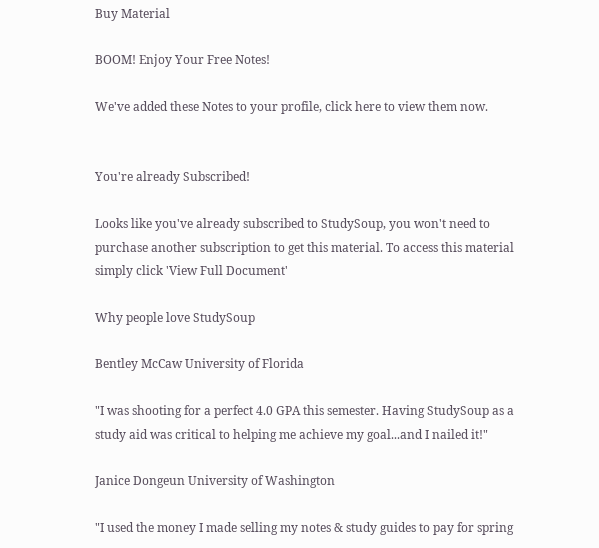Buy Material

BOOM! Enjoy Your Free Notes!

We've added these Notes to your profile, click here to view them now.


You're already Subscribed!

Looks like you've already subscribed to StudySoup, you won't need to purchase another subscription to get this material. To access this material simply click 'View Full Document'

Why people love StudySoup

Bentley McCaw University of Florida

"I was shooting for a perfect 4.0 GPA this semester. Having StudySoup as a study aid was critical to helping me achieve my goal...and I nailed it!"

Janice Dongeun University of Washington

"I used the money I made selling my notes & study guides to pay for spring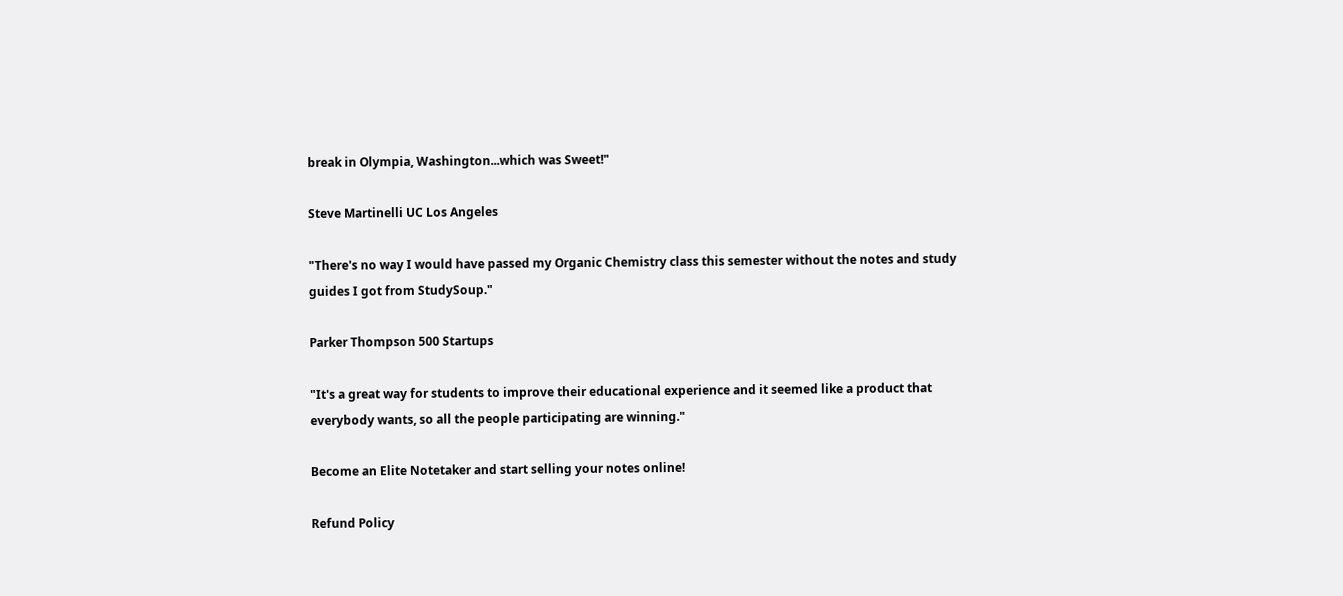break in Olympia, Washington...which was Sweet!"

Steve Martinelli UC Los Angeles

"There's no way I would have passed my Organic Chemistry class this semester without the notes and study guides I got from StudySoup."

Parker Thompson 500 Startups

"It's a great way for students to improve their educational experience and it seemed like a product that everybody wants, so all the people participating are winning."

Become an Elite Notetaker and start selling your notes online!

Refund Policy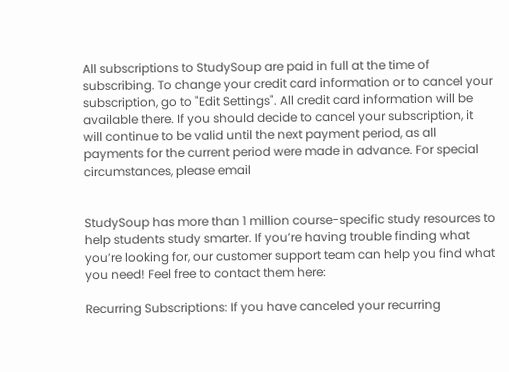All subscriptions to StudySoup are paid in full at the time of subscribing. To change your credit card information or to cancel your subscription, go to "Edit Settings". All credit card information will be available there. If you should decide to cancel your subscription, it will continue to be valid until the next payment period, as all payments for the current period were made in advance. For special circumstances, please email


StudySoup has more than 1 million course-specific study resources to help students study smarter. If you’re having trouble finding what you’re looking for, our customer support team can help you find what you need! Feel free to contact them here:

Recurring Subscriptions: If you have canceled your recurring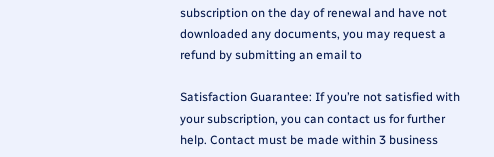subscription on the day of renewal and have not downloaded any documents, you may request a refund by submitting an email to

Satisfaction Guarantee: If you’re not satisfied with your subscription, you can contact us for further help. Contact must be made within 3 business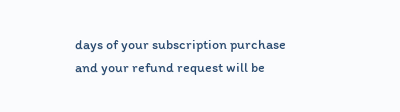days of your subscription purchase and your refund request will be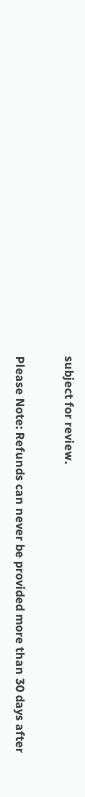subject for review.

Please Note: Refunds can never be provided more than 30 days after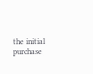the initial purchase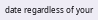date regardless of your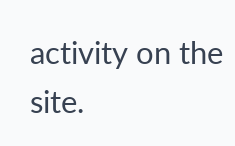activity on the site.